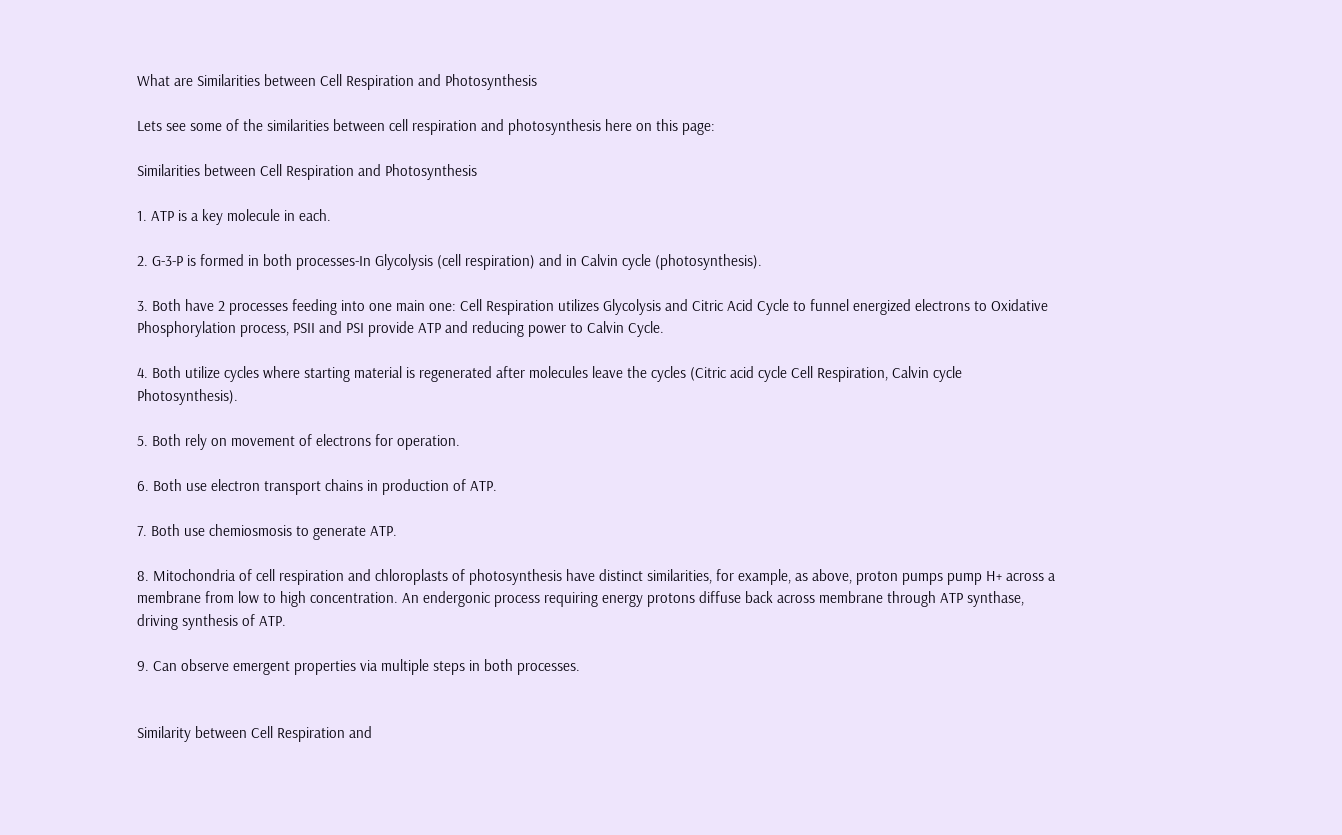What are Similarities between Cell Respiration and Photosynthesis

Lets see some of the similarities between cell respiration and photosynthesis here on this page:

Similarities between Cell Respiration and Photosynthesis

1. ATP is a key molecule in each.

2. G-3-P is formed in both processes-In Glycolysis (cell respiration) and in Calvin cycle (photosynthesis).

3. Both have 2 processes feeding into one main one: Cell Respiration utilizes Glycolysis and Citric Acid Cycle to funnel energized electrons to Oxidative Phosphorylation process, PSII and PSI provide ATP and reducing power to Calvin Cycle.

4. Both utilize cycles where starting material is regenerated after molecules leave the cycles (Citric acid cycle Cell Respiration, Calvin cycle Photosynthesis).

5. Both rely on movement of electrons for operation.

6. Both use electron transport chains in production of ATP.

7. Both use chemiosmosis to generate ATP.

8. Mitochondria of cell respiration and chloroplasts of photosynthesis have distinct similarities, for example, as above, proton pumps pump H+ across a membrane from low to high concentration. An endergonic process requiring energy protons diffuse back across membrane through ATP synthase, driving synthesis of ATP.

9. Can observe emergent properties via multiple steps in both processes.


Similarity between Cell Respiration and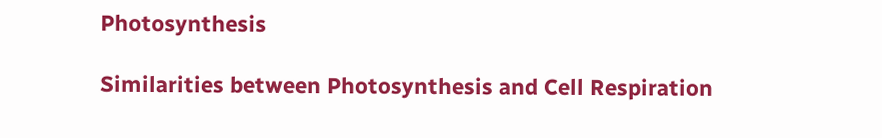Photosynthesis

Similarities between Photosynthesis and Cell Respiration